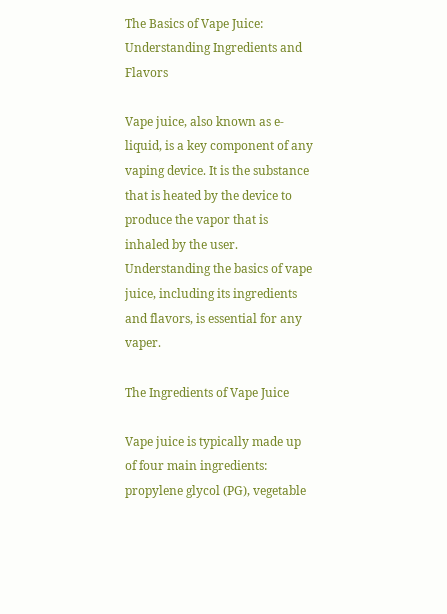The Basics of Vape Juice: Understanding Ingredients and Flavors

Vape juice, also known as e-liquid, is a key component of any vaping device. It is the substance that is heated by the device to produce the vapor that is inhaled by the user. Understanding the basics of vape juice, including its ingredients and flavors, is essential for any vaper.

The Ingredients of Vape Juice

Vape juice is typically made up of four main ingredients: propylene glycol (PG), vegetable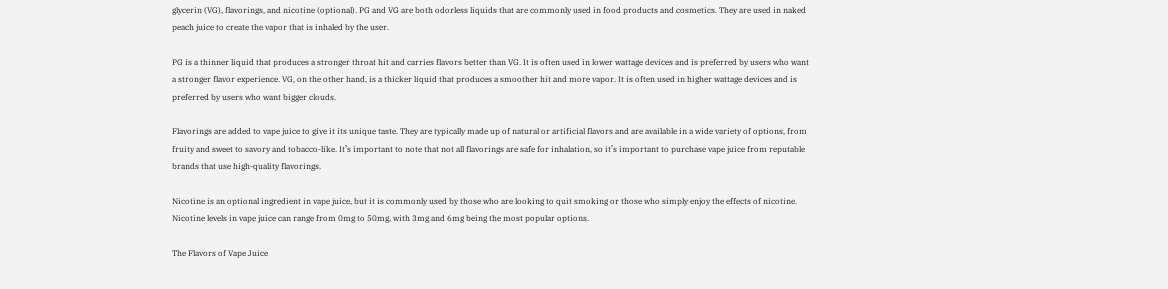glycerin (VG), flavorings, and nicotine (optional). PG and VG are both odorless liquids that are commonly used in food products and cosmetics. They are used in naked peach juice to create the vapor that is inhaled by the user.

PG is a thinner liquid that produces a stronger throat hit and carries flavors better than VG. It is often used in lower wattage devices and is preferred by users who want a stronger flavor experience. VG, on the other hand, is a thicker liquid that produces a smoother hit and more vapor. It is often used in higher wattage devices and is preferred by users who want bigger clouds.

Flavorings are added to vape juice to give it its unique taste. They are typically made up of natural or artificial flavors and are available in a wide variety of options, from fruity and sweet to savory and tobacco-like. It’s important to note that not all flavorings are safe for inhalation, so it’s important to purchase vape juice from reputable brands that use high-quality flavorings.

Nicotine is an optional ingredient in vape juice, but it is commonly used by those who are looking to quit smoking or those who simply enjoy the effects of nicotine. Nicotine levels in vape juice can range from 0mg to 50mg, with 3mg and 6mg being the most popular options.

The Flavors of Vape Juice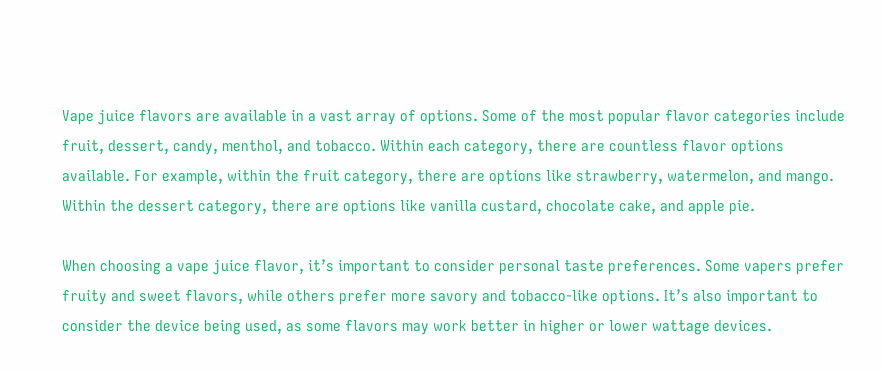Vape juice flavors are available in a vast array of options. Some of the most popular flavor categories include fruit, dessert, candy, menthol, and tobacco. Within each category, there are countless flavor options available. For example, within the fruit category, there are options like strawberry, watermelon, and mango. Within the dessert category, there are options like vanilla custard, chocolate cake, and apple pie.

When choosing a vape juice flavor, it’s important to consider personal taste preferences. Some vapers prefer fruity and sweet flavors, while others prefer more savory and tobacco-like options. It’s also important to consider the device being used, as some flavors may work better in higher or lower wattage devices.